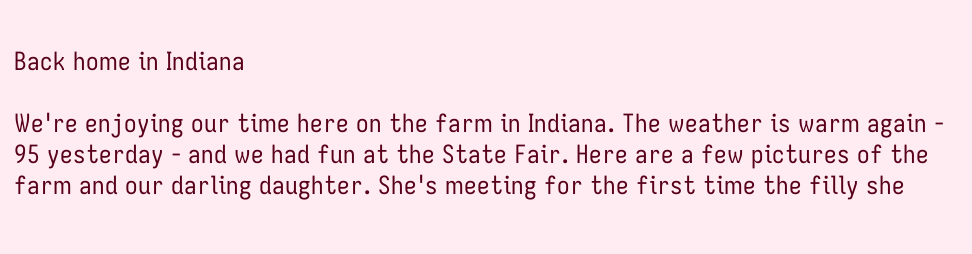Back home in Indiana

We're enjoying our time here on the farm in Indiana. The weather is warm again - 95 yesterday - and we had fun at the State Fair. Here are a few pictures of the farm and our darling daughter. She's meeting for the first time the filly she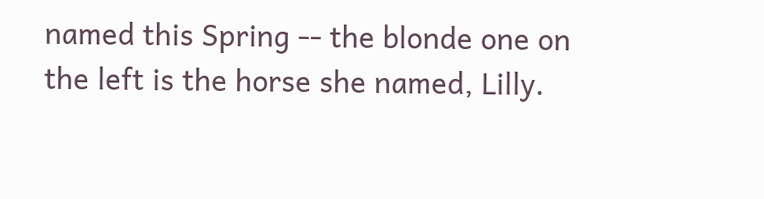named this Spring -- the blonde one on the left is the horse she named, Lilly.